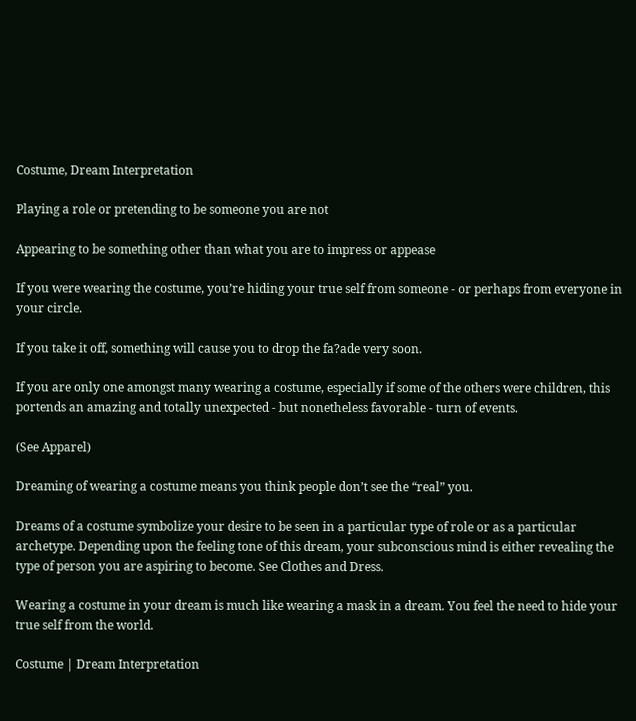Costume, Dream Interpretation

Playing a role or pretending to be someone you are not

Appearing to be something other than what you are to impress or appease

If you were wearing the costume, you’re hiding your true self from someone - or perhaps from everyone in your circle.

If you take it off, something will cause you to drop the fa?ade very soon.

If you are only one amongst many wearing a costume, especially if some of the others were children, this portends an amazing and totally unexpected - but nonetheless favorable - turn of events.

(See Apparel)

Dreaming of wearing a costume means you think people don’t see the “real” you.

Dreams of a costume symbolize your desire to be seen in a particular type of role or as a particular archetype. Depending upon the feeling tone of this dream, your subconscious mind is either revealing the type of person you are aspiring to become. See Clothes and Dress.

Wearing a costume in your dream is much like wearing a mask in a dream. You feel the need to hide your true self from the world.

Costume | Dream Interpretation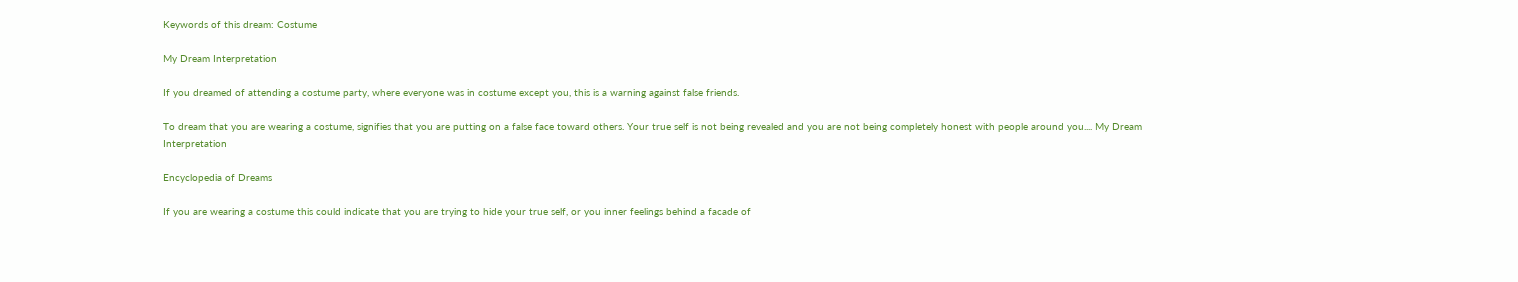Keywords of this dream: Costume

My Dream Interpretation

If you dreamed of attending a costume party, where everyone was in costume except you, this is a warning against false friends.

To dream that you are wearing a costume, signifies that you are putting on a false face toward others. Your true self is not being revealed and you are not being completely honest with people around you.... My Dream Interpretation

Encyclopedia of Dreams

If you are wearing a costume this could indicate that you are trying to hide your true self, or you inner feelings behind a facade of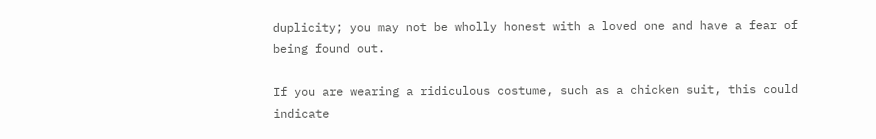duplicity; you may not be wholly honest with a loved one and have a fear of being found out.

If you are wearing a ridiculous costume, such as a chicken suit, this could indicate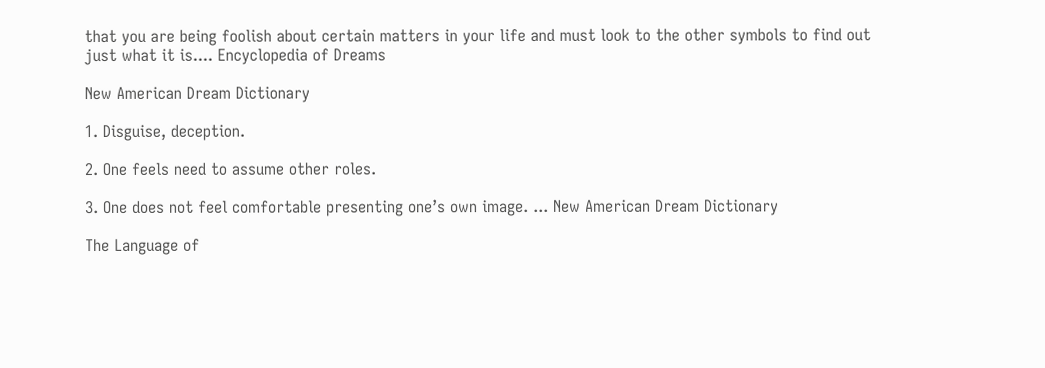that you are being foolish about certain matters in your life and must look to the other symbols to find out just what it is.... Encyclopedia of Dreams

New American Dream Dictionary

1. Disguise, deception.

2. One feels need to assume other roles.

3. One does not feel comfortable presenting one’s own image. ... New American Dream Dictionary

The Language of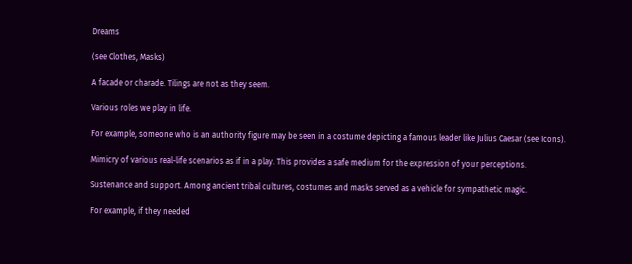Dreams

(see Clothes, Masks)

A facade or charade. Tilings are not as they seem.

Various roles we play in life.

For example, someone who is an authority figure may be seen in a costume depicting a famous leader like Julius Caesar (see Icons).

Mimicry of various real-life scenarios as if in a play. This provides a safe medium for the expression of your perceptions.

Sustenance and support. Among ancient tribal cultures, costumes and masks served as a vehicle for sympathetic magic.

For example, if they needed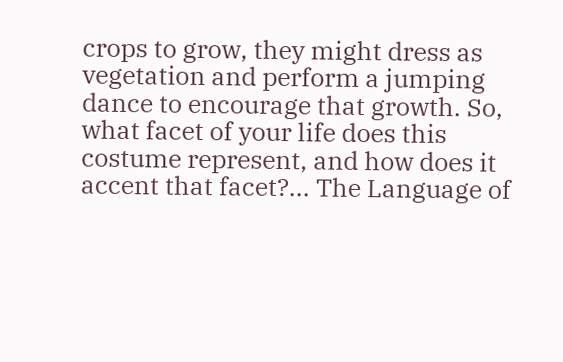crops to grow, they might dress as vegetation and perform a jumping dance to encourage that growth. So, what facet of your life does this costume represent, and how does it accent that facet?... The Language of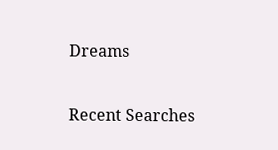Dreams

Recent Searches